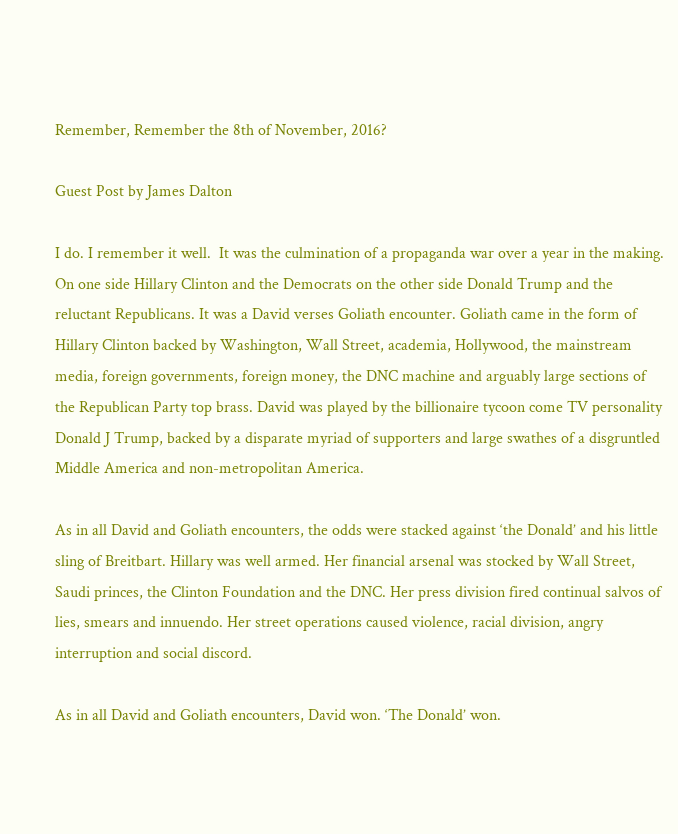Remember, Remember the 8th of November, 2016?

Guest Post by James Dalton

I do. I remember it well.  It was the culmination of a propaganda war over a year in the making. On one side Hillary Clinton and the Democrats on the other side Donald Trump and the reluctant Republicans. It was a David verses Goliath encounter. Goliath came in the form of Hillary Clinton backed by Washington, Wall Street, academia, Hollywood, the mainstream media, foreign governments, foreign money, the DNC machine and arguably large sections of the Republican Party top brass. David was played by the billionaire tycoon come TV personality Donald J Trump, backed by a disparate myriad of supporters and large swathes of a disgruntled Middle America and non-metropolitan America.

As in all David and Goliath encounters, the odds were stacked against ‘the Donald’ and his little sling of Breitbart. Hillary was well armed. Her financial arsenal was stocked by Wall Street, Saudi princes, the Clinton Foundation and the DNC. Her press division fired continual salvos of lies, smears and innuendo. Her street operations caused violence, racial division, angry interruption and social discord.

As in all David and Goliath encounters, David won. ‘The Donald’ won.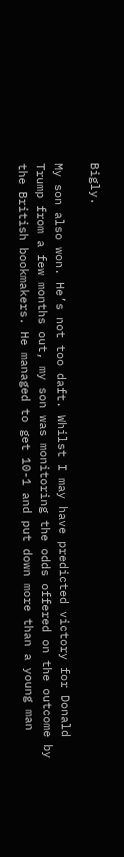Bigly.

My son also won. He’s not too daft. Whilst I may have predicted victory for Donald Trump from a few months out, my son was monitoring the odds offered on the outcome by the British bookmakers. He managed to get 10-1 and put down more than a young man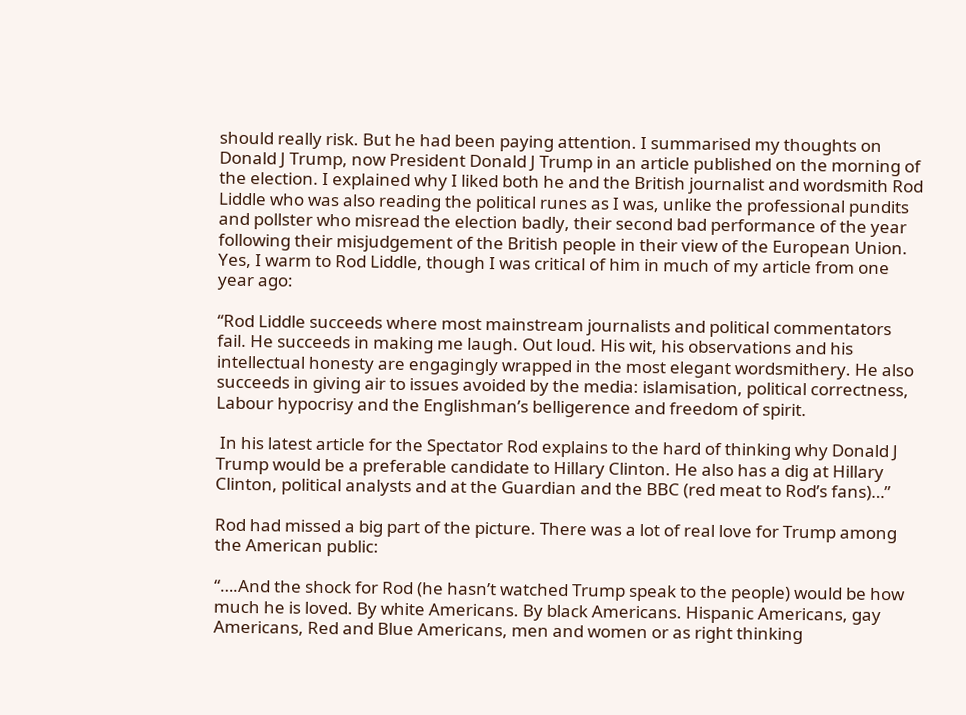should really risk. But he had been paying attention. I summarised my thoughts on Donald J Trump, now President Donald J Trump in an article published on the morning of the election. I explained why I liked both he and the British journalist and wordsmith Rod Liddle who was also reading the political runes as I was, unlike the professional pundits and pollster who misread the election badly, their second bad performance of the year following their misjudgement of the British people in their view of the European Union.  Yes, I warm to Rod Liddle, though I was critical of him in much of my article from one year ago:

“Rod Liddle succeeds where most mainstream journalists and political commentators fail. He succeeds in making me laugh. Out loud. His wit, his observations and his intellectual honesty are engagingly wrapped in the most elegant wordsmithery. He also succeeds in giving air to issues avoided by the media: islamisation, political correctness, Labour hypocrisy and the Englishman’s belligerence and freedom of spirit.

 In his latest article for the Spectator Rod explains to the hard of thinking why Donald J Trump would be a preferable candidate to Hillary Clinton. He also has a dig at Hillary Clinton, political analysts and at the Guardian and the BBC (red meat to Rod’s fans)…”

Rod had missed a big part of the picture. There was a lot of real love for Trump among the American public:

“….And the shock for Rod (he hasn’t watched Trump speak to the people) would be how much he is loved. By white Americans. By black Americans. Hispanic Americans, gay Americans, Red and Blue Americans, men and women or as right thinking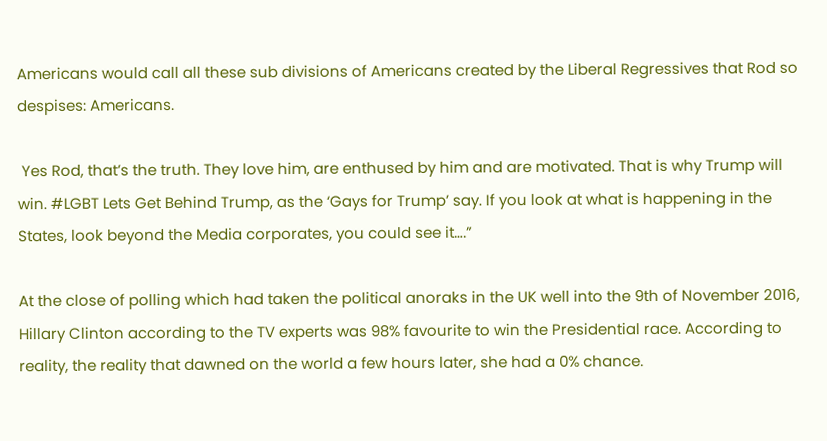Americans would call all these sub divisions of Americans created by the Liberal Regressives that Rod so despises: Americans.

 Yes Rod, that’s the truth. They love him, are enthused by him and are motivated. That is why Trump will win. #LGBT Lets Get Behind Trump, as the ‘Gays for Trump’ say. If you look at what is happening in the States, look beyond the Media corporates, you could see it….”

At the close of polling which had taken the political anoraks in the UK well into the 9th of November 2016, Hillary Clinton according to the TV experts was 98% favourite to win the Presidential race. According to reality, the reality that dawned on the world a few hours later, she had a 0% chance.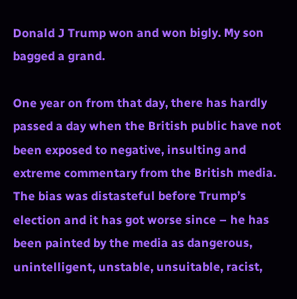Donald J Trump won and won bigly. My son bagged a grand.

One year on from that day, there has hardly passed a day when the British public have not been exposed to negative, insulting and extreme commentary from the British media. The bias was distasteful before Trump’s election and it has got worse since – he has been painted by the media as dangerous, unintelligent, unstable, unsuitable, racist,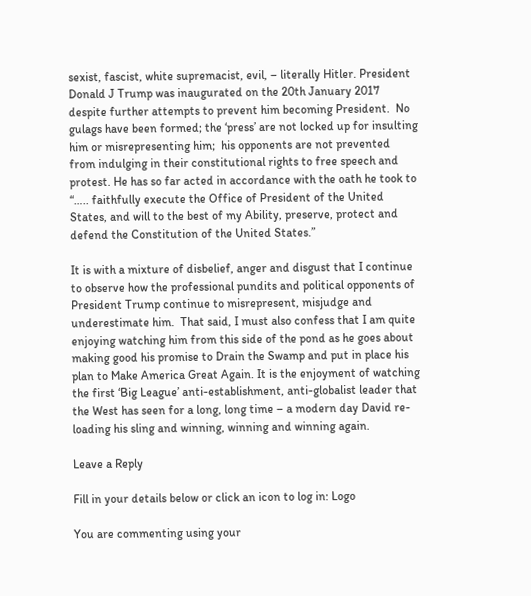sexist, fascist, white supremacist, evil, – literally Hitler. President Donald J Trump was inaugurated on the 20th January 2017 despite further attempts to prevent him becoming President.  No gulags have been formed; the ‘press’ are not locked up for insulting him or misrepresenting him;  his opponents are not prevented from indulging in their constitutional rights to free speech and protest. He has so far acted in accordance with the oath he took to “….. faithfully execute the Office of President of the United States, and will to the best of my Ability, preserve, protect and defend the Constitution of the United States.”

It is with a mixture of disbelief, anger and disgust that I continue to observe how the professional pundits and political opponents of President Trump continue to misrepresent, misjudge and underestimate him.  That said, I must also confess that I am quite enjoying watching him from this side of the pond as he goes about making good his promise to Drain the Swamp and put in place his plan to Make America Great Again. It is the enjoyment of watching the first ‘Big League’ anti-establishment, anti-globalist leader that the West has seen for a long, long time – a modern day David re-loading his sling and winning, winning and winning again.

Leave a Reply

Fill in your details below or click an icon to log in: Logo

You are commenting using your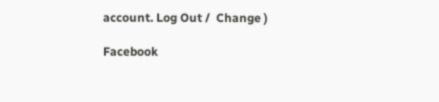account. Log Out /  Change )

Facebook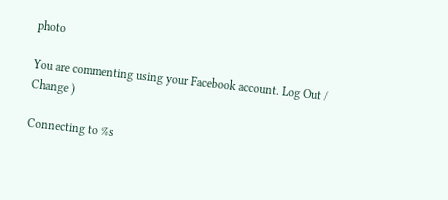photo

You are commenting using your Facebook account. Log Out /  Change )

Connecting to %s